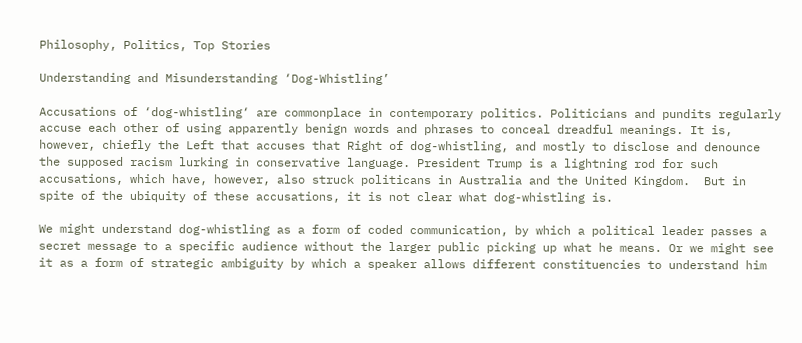Philosophy, Politics, Top Stories

Understanding and Misunderstanding ‘Dog-Whistling’

Accusations of ‘dog-whistling‘ are commonplace in contemporary politics. Politicians and pundits regularly accuse each other of using apparently benign words and phrases to conceal dreadful meanings. It is, however, chiefly the Left that accuses that Right of dog-whistling, and mostly to disclose and denounce the supposed racism lurking in conservative language. President Trump is a lightning rod for such accusations, which have, however, also struck politicans in Australia and the United Kingdom.  But in spite of the ubiquity of these accusations, it is not clear what dog-whistling is.

We might understand dog-whistling as a form of coded communication, by which a political leader passes a secret message to a specific audience without the larger public picking up what he means. Or we might see it as a form of strategic ambiguity by which a speaker allows different constituencies to understand him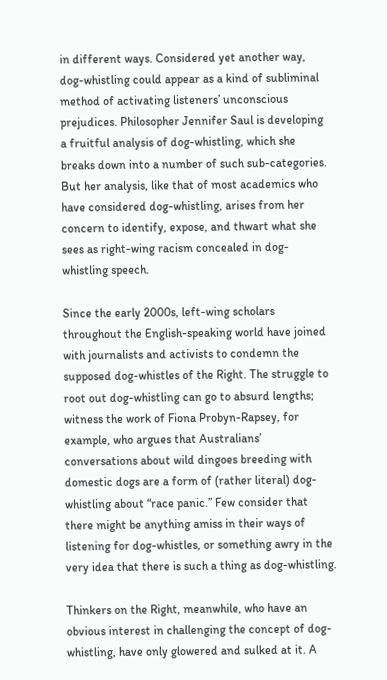in different ways. Considered yet another way, dog-whistling could appear as a kind of subliminal method of activating listeners’ unconscious prejudices. Philosopher Jennifer Saul is developing a fruitful analysis of dog-whistling, which she breaks down into a number of such sub-categories. But her analysis, like that of most academics who have considered dog-whistling, arises from her concern to identify, expose, and thwart what she sees as right-wing racism concealed in dog-whistling speech.

Since the early 2000s, left-wing scholars throughout the English-speaking world have joined with journalists and activists to condemn the supposed dog-whistles of the Right. The struggle to root out dog-whistling can go to absurd lengths; witness the work of Fiona Probyn-Rapsey, for example, who argues that Australians’ conversations about wild dingoes breeding with domestic dogs are a form of (rather literal) dog-whistling about “race panic.” Few consider that there might be anything amiss in their ways of listening for dog-whistles, or something awry in the very idea that there is such a thing as dog-whistling.

Thinkers on the Right, meanwhile, who have an obvious interest in challenging the concept of dog-whistling, have only glowered and sulked at it. A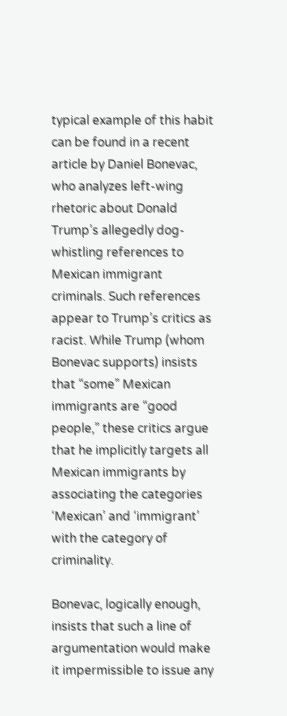typical example of this habit can be found in a recent article by Daniel Bonevac, who analyzes left-wing rhetoric about Donald Trump’s allegedly dog-whistling references to Mexican immigrant criminals. Such references appear to Trump’s critics as racist. While Trump (whom Bonevac supports) insists that “some” Mexican immigrants are “good people,” these critics argue that he implicitly targets all Mexican immigrants by associating the categories ‘Mexican’ and ‘immigrant’ with the category of criminality.

Bonevac, logically enough, insists that such a line of argumentation would make it impermissible to issue any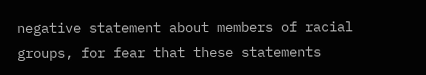negative statement about members of racial groups, for fear that these statements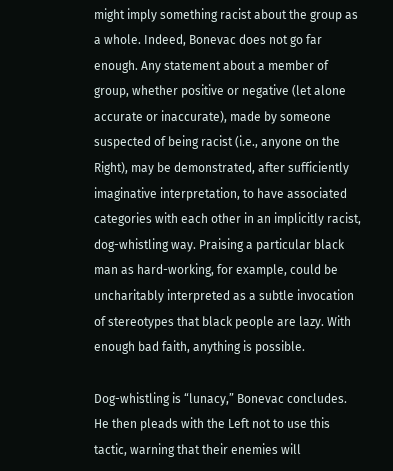might imply something racist about the group as a whole. Indeed, Bonevac does not go far enough. Any statement about a member of group, whether positive or negative (let alone accurate or inaccurate), made by someone suspected of being racist (i.e., anyone on the Right), may be demonstrated, after sufficiently imaginative interpretation, to have associated categories with each other in an implicitly racist, dog-whistling way. Praising a particular black man as hard-working, for example, could be uncharitably interpreted as a subtle invocation of stereotypes that black people are lazy. With enough bad faith, anything is possible.

Dog-whistling is “lunacy,” Bonevac concludes. He then pleads with the Left not to use this tactic, warning that their enemies will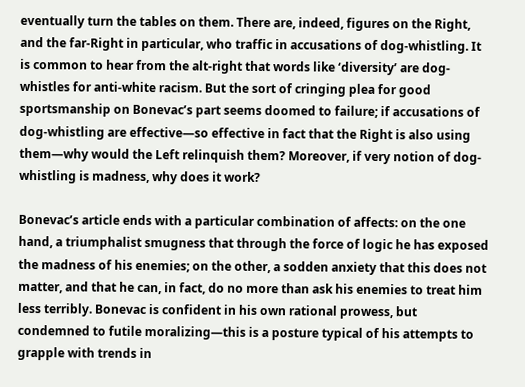eventually turn the tables on them. There are, indeed, figures on the Right, and the far-Right in particular, who traffic in accusations of dog-whistling. It is common to hear from the alt-right that words like ‘diversity’ are dog-whistles for anti-white racism. But the sort of cringing plea for good sportsmanship on Bonevac’s part seems doomed to failure; if accusations of dog-whistling are effective—so effective in fact that the Right is also using them—why would the Left relinquish them? Moreover, if very notion of dog-whistling is madness, why does it work?

Bonevac’s article ends with a particular combination of affects: on the one hand, a triumphalist smugness that through the force of logic he has exposed the madness of his enemies; on the other, a sodden anxiety that this does not matter, and that he can, in fact, do no more than ask his enemies to treat him less terribly. Bonevac is confident in his own rational prowess, but condemned to futile moralizing—this is a posture typical of his attempts to grapple with trends in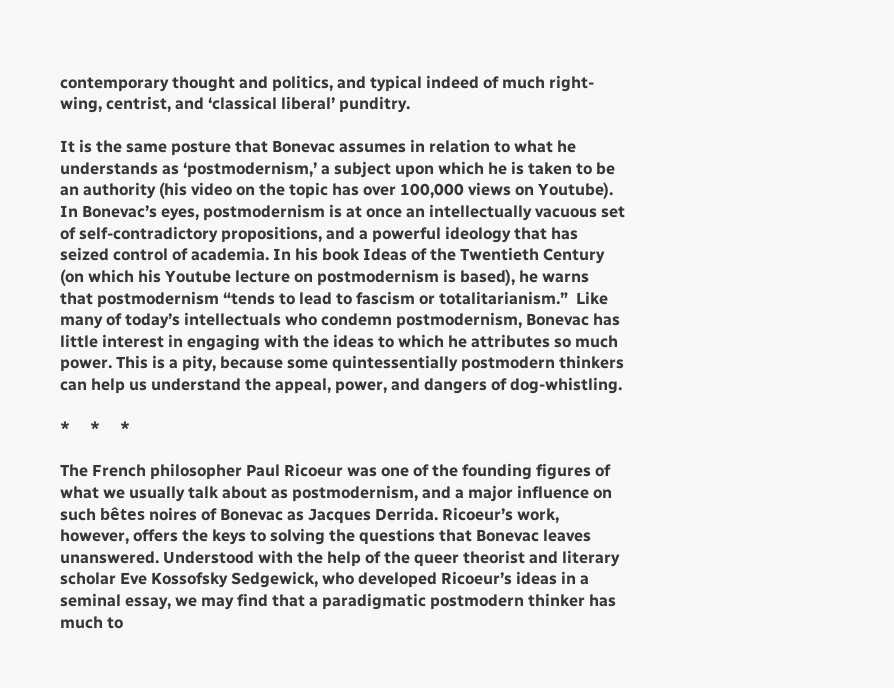contemporary thought and politics, and typical indeed of much right-wing, centrist, and ‘classical liberal’ punditry.

It is the same posture that Bonevac assumes in relation to what he understands as ‘postmodernism,’ a subject upon which he is taken to be an authority (his video on the topic has over 100,000 views on Youtube). In Bonevac’s eyes, postmodernism is at once an intellectually vacuous set of self-contradictory propositions, and a powerful ideology that has seized control of academia. In his book Ideas of the Twentieth Century (on which his Youtube lecture on postmodernism is based), he warns that postmodernism “tends to lead to fascism or totalitarianism.”  Like many of today’s intellectuals who condemn postmodernism, Bonevac has little interest in engaging with the ideas to which he attributes so much power. This is a pity, because some quintessentially postmodern thinkers can help us understand the appeal, power, and dangers of dog-whistling.

*     *     *

The French philosopher Paul Ricoeur was one of the founding figures of what we usually talk about as postmodernism, and a major influence on such bêtes noires of Bonevac as Jacques Derrida. Ricoeur’s work, however, offers the keys to solving the questions that Bonevac leaves unanswered. Understood with the help of the queer theorist and literary scholar Eve Kossofsky Sedgewick, who developed Ricoeur’s ideas in a seminal essay, we may find that a paradigmatic postmodern thinker has much to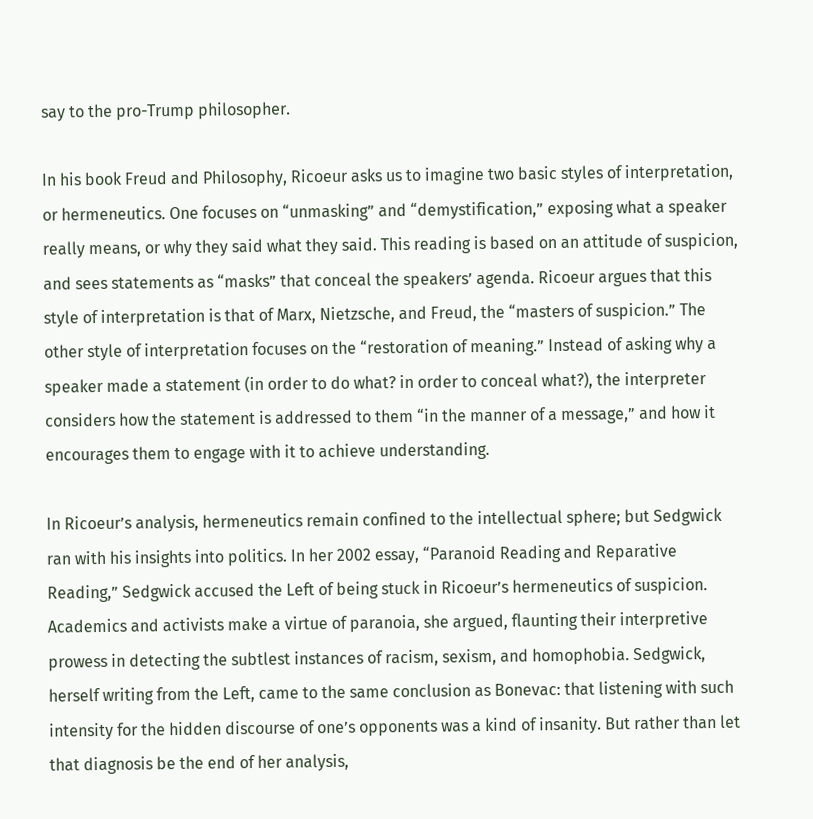say to the pro-Trump philosopher.

In his book Freud and Philosophy, Ricoeur asks us to imagine two basic styles of interpretation, or hermeneutics. One focuses on “unmasking” and “demystification,” exposing what a speaker really means, or why they said what they said. This reading is based on an attitude of suspicion, and sees statements as “masks” that conceal the speakers’ agenda. Ricoeur argues that this style of interpretation is that of Marx, Nietzsche, and Freud, the “masters of suspicion.” The other style of interpretation focuses on the “restoration of meaning.” Instead of asking why a speaker made a statement (in order to do what? in order to conceal what?), the interpreter considers how the statement is addressed to them “in the manner of a message,” and how it encourages them to engage with it to achieve understanding.

In Ricoeur’s analysis, hermeneutics remain confined to the intellectual sphere; but Sedgwick ran with his insights into politics. In her 2002 essay, “Paranoid Reading and Reparative Reading,” Sedgwick accused the Left of being stuck in Ricoeur’s hermeneutics of suspicion. Academics and activists make a virtue of paranoia, she argued, flaunting their interpretive prowess in detecting the subtlest instances of racism, sexism, and homophobia. Sedgwick, herself writing from the Left, came to the same conclusion as Bonevac: that listening with such intensity for the hidden discourse of one’s opponents was a kind of insanity. But rather than let that diagnosis be the end of her analysis,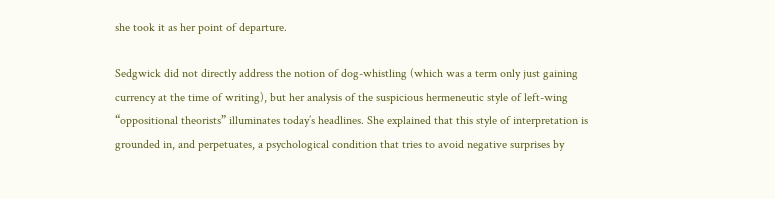she took it as her point of departure.

Sedgwick did not directly address the notion of dog-whistling (which was a term only just gaining currency at the time of writing), but her analysis of the suspicious hermeneutic style of left-wing “oppositional theorists” illuminates today’s headlines. She explained that this style of interpretation is grounded in, and perpetuates, a psychological condition that tries to avoid negative surprises by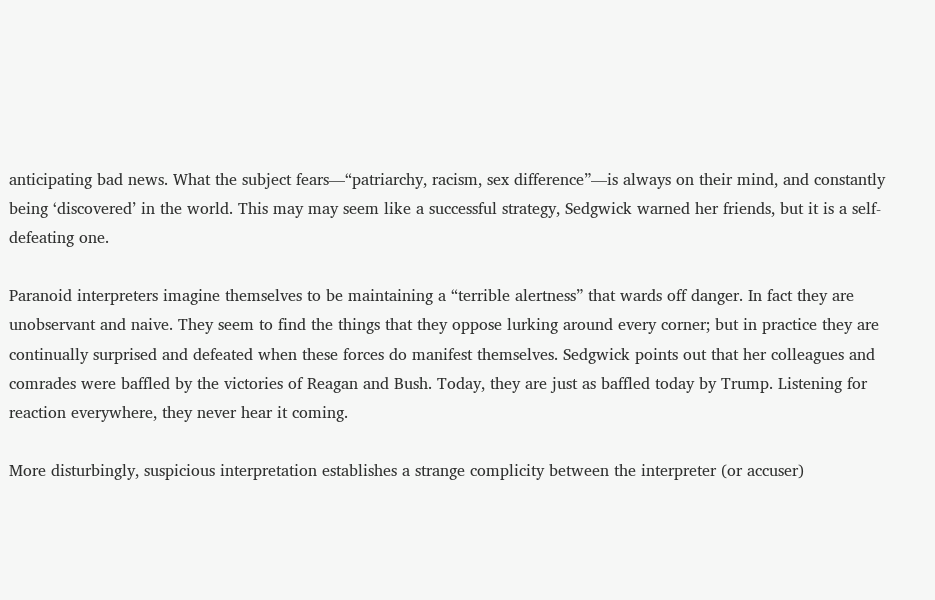anticipating bad news. What the subject fears—“patriarchy, racism, sex difference”—is always on their mind, and constantly being ‘discovered’ in the world. This may may seem like a successful strategy, Sedgwick warned her friends, but it is a self-defeating one.

Paranoid interpreters imagine themselves to be maintaining a “terrible alertness” that wards off danger. In fact they are unobservant and naive. They seem to find the things that they oppose lurking around every corner; but in practice they are continually surprised and defeated when these forces do manifest themselves. Sedgwick points out that her colleagues and comrades were baffled by the victories of Reagan and Bush. Today, they are just as baffled today by Trump. Listening for reaction everywhere, they never hear it coming.

More disturbingly, suspicious interpretation establishes a strange complicity between the interpreter (or accuser)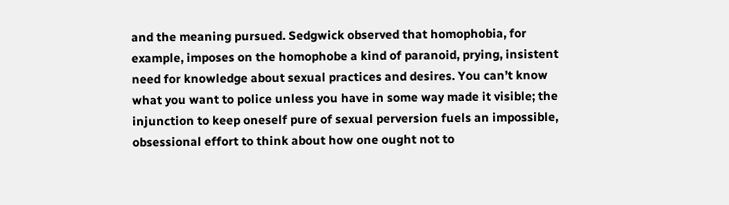and the meaning pursued. Sedgwick observed that homophobia, for example, imposes on the homophobe a kind of paranoid, prying, insistent need for knowledge about sexual practices and desires. You can’t know what you want to police unless you have in some way made it visible; the injunction to keep oneself pure of sexual perversion fuels an impossible, obsessional effort to think about how one ought not to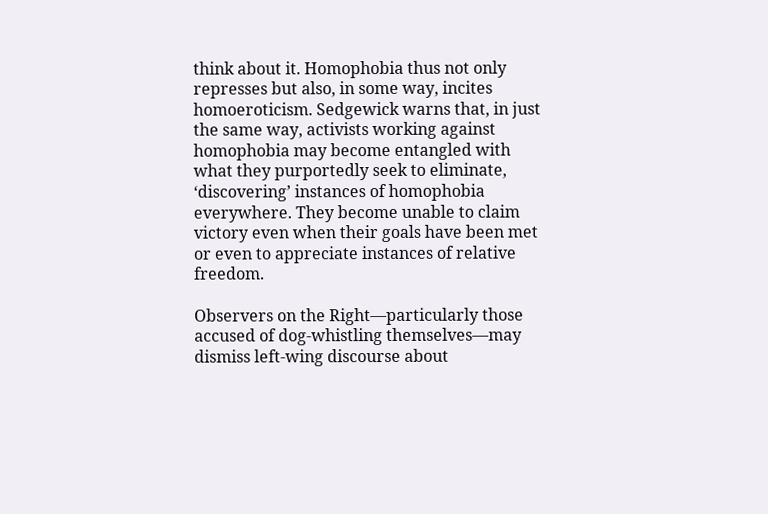think about it. Homophobia thus not only represses but also, in some way, incites homoeroticism. Sedgewick warns that, in just the same way, activists working against homophobia may become entangled with what they purportedly seek to eliminate, ‘discovering’ instances of homophobia everywhere. They become unable to claim victory even when their goals have been met or even to appreciate instances of relative freedom.

Observers on the Right—particularly those accused of dog-whistling themselves—may dismiss left-wing discourse about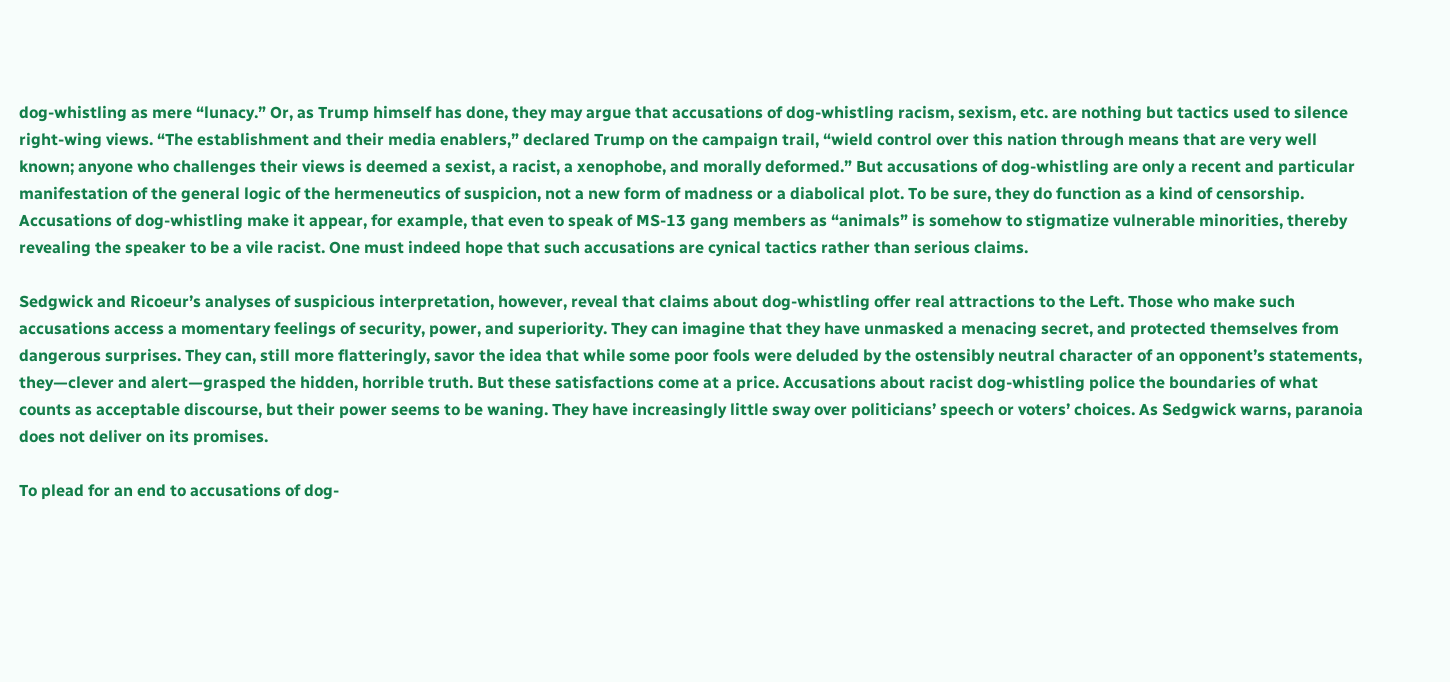dog-whistling as mere “lunacy.” Or, as Trump himself has done, they may argue that accusations of dog-whistling racism, sexism, etc. are nothing but tactics used to silence right-wing views. “The establishment and their media enablers,” declared Trump on the campaign trail, “wield control over this nation through means that are very well known; anyone who challenges their views is deemed a sexist, a racist, a xenophobe, and morally deformed.” But accusations of dog-whistling are only a recent and particular manifestation of the general logic of the hermeneutics of suspicion, not a new form of madness or a diabolical plot. To be sure, they do function as a kind of censorship. Accusations of dog-whistling make it appear, for example, that even to speak of MS-13 gang members as “animals” is somehow to stigmatize vulnerable minorities, thereby revealing the speaker to be a vile racist. One must indeed hope that such accusations are cynical tactics rather than serious claims.

Sedgwick and Ricoeur’s analyses of suspicious interpretation, however, reveal that claims about dog-whistling offer real attractions to the Left. Those who make such accusations access a momentary feelings of security, power, and superiority. They can imagine that they have unmasked a menacing secret, and protected themselves from dangerous surprises. They can, still more flatteringly, savor the idea that while some poor fools were deluded by the ostensibly neutral character of an opponent’s statements, they—clever and alert—grasped the hidden, horrible truth. But these satisfactions come at a price. Accusations about racist dog-whistling police the boundaries of what counts as acceptable discourse, but their power seems to be waning. They have increasingly little sway over politicians’ speech or voters’ choices. As Sedgwick warns, paranoia does not deliver on its promises.

To plead for an end to accusations of dog-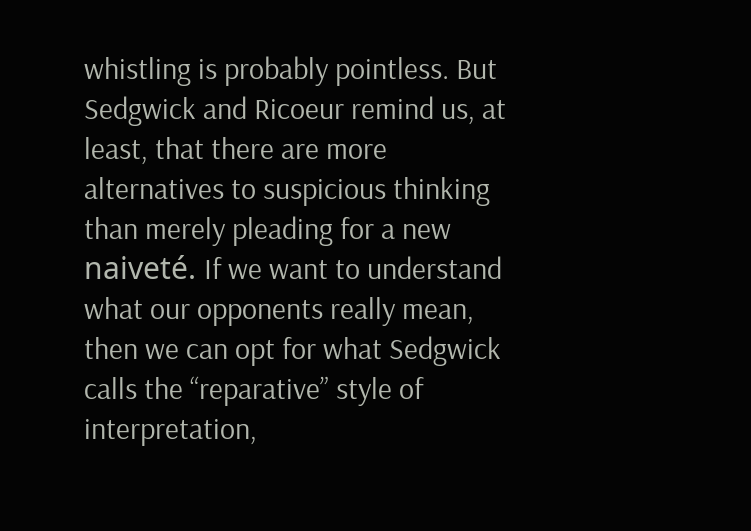whistling is probably pointless. But Sedgwick and Ricoeur remind us, at least, that there are more alternatives to suspicious thinking than merely pleading for a new naiveté. If we want to understand what our opponents really mean, then we can opt for what Sedgwick calls the “reparative” style of interpretation,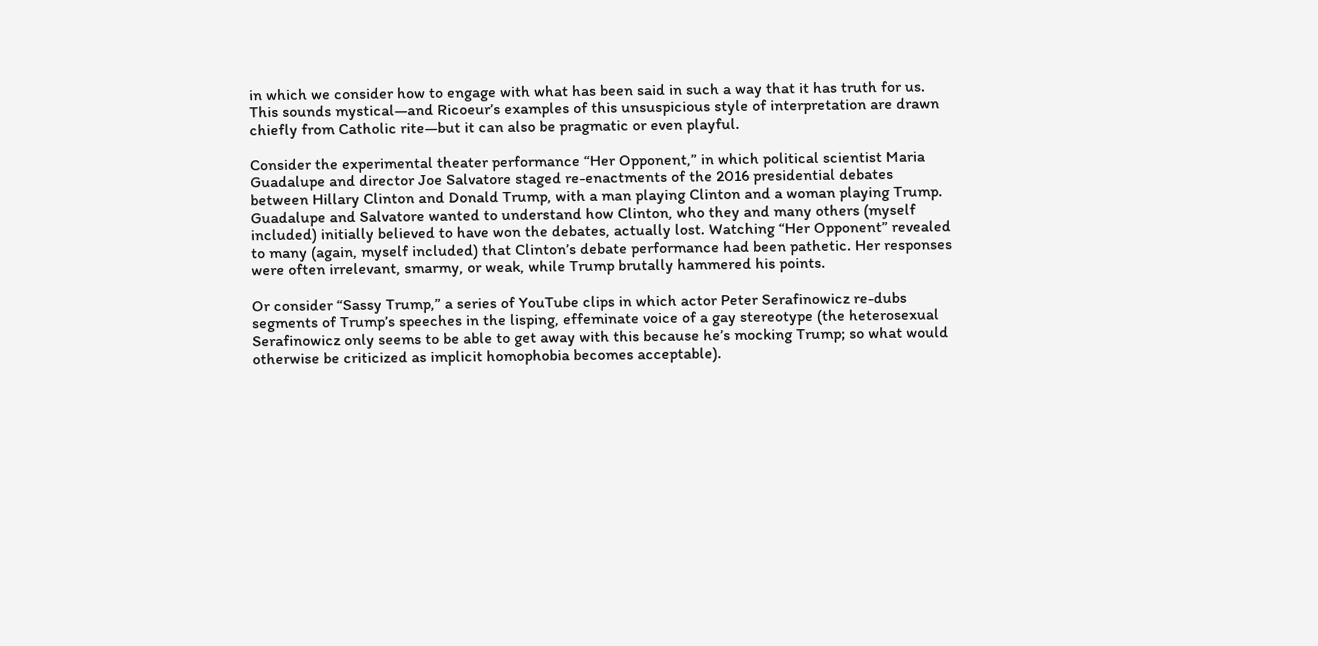in which we consider how to engage with what has been said in such a way that it has truth for us. This sounds mystical—and Ricoeur’s examples of this unsuspicious style of interpretation are drawn chiefly from Catholic rite—but it can also be pragmatic or even playful.

Consider the experimental theater performance “Her Opponent,” in which political scientist Maria Guadalupe and director Joe Salvatore staged re-enactments of the 2016 presidential debates between Hillary Clinton and Donald Trump, with a man playing Clinton and a woman playing Trump. Guadalupe and Salvatore wanted to understand how Clinton, who they and many others (myself included) initially believed to have won the debates, actually lost. Watching “Her Opponent” revealed to many (again, myself included) that Clinton’s debate performance had been pathetic. Her responses were often irrelevant, smarmy, or weak, while Trump brutally hammered his points.

Or consider “Sassy Trump,” a series of YouTube clips in which actor Peter Serafinowicz re-dubs segments of Trump’s speeches in the lisping, effeminate voice of a gay stereotype (the heterosexual Serafinowicz only seems to be able to get away with this because he’s mocking Trump; so what would otherwise be criticized as implicit homophobia becomes acceptable).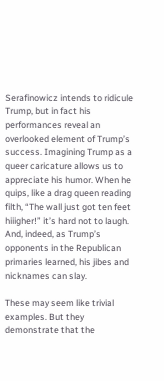Serafinowicz intends to ridicule Trump, but in fact his performances reveal an overlooked element of Trump’s success. Imagining Trump as a queer caricature allows us to appreciate his humor. When he quips, like a drag queen reading filth, “The wall just got ten feet hiiigher!” it’s hard not to laugh. And, indeed, as Trump’s opponents in the Republican primaries learned, his jibes and nicknames can slay.

These may seem like trivial examples. But they demonstrate that the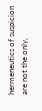hermeneutics of suspicion are not the only,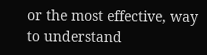or the most effective, way to understand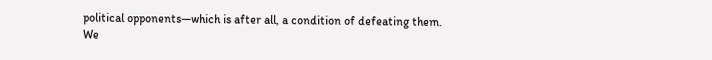political opponents—which is after all, a condition of defeating them. We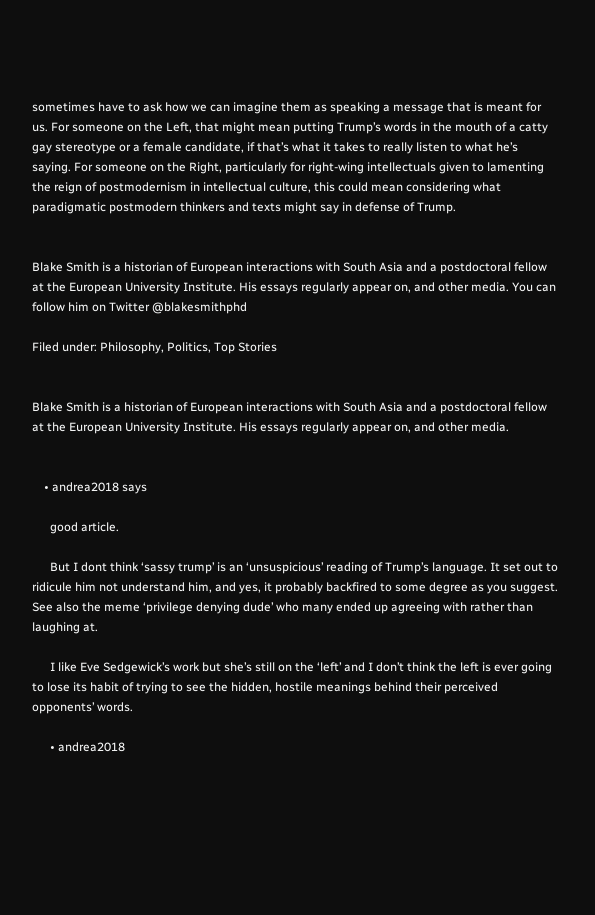sometimes have to ask how we can imagine them as speaking a message that is meant for us. For someone on the Left, that might mean putting Trump’s words in the mouth of a catty gay stereotype or a female candidate, if that’s what it takes to really listen to what he’s saying. For someone on the Right, particularly for right-wing intellectuals given to lamenting the reign of postmodernism in intellectual culture, this could mean considering what paradigmatic postmodern thinkers and texts might say in defense of Trump.


Blake Smith is a historian of European interactions with South Asia and a postdoctoral fellow at the European University Institute. His essays regularly appear on, and other media. You can follow him on Twitter @blakesmithphd

Filed under: Philosophy, Politics, Top Stories


Blake Smith is a historian of European interactions with South Asia and a postdoctoral fellow at the European University Institute. His essays regularly appear on, and other media.


    • andrea2018 says

      good article.

      But I dont think ‘sassy trump’ is an ‘unsuspicious’ reading of Trump’s language. It set out to ridicule him not understand him, and yes, it probably backfired to some degree as you suggest. See also the meme ‘privilege denying dude’ who many ended up agreeing with rather than laughing at.

      I like Eve Sedgewick’s work but she’s still on the ‘left’ and I don’t think the left is ever going to lose its habit of trying to see the hidden, hostile meanings behind their perceived opponents’ words.

      • andrea2018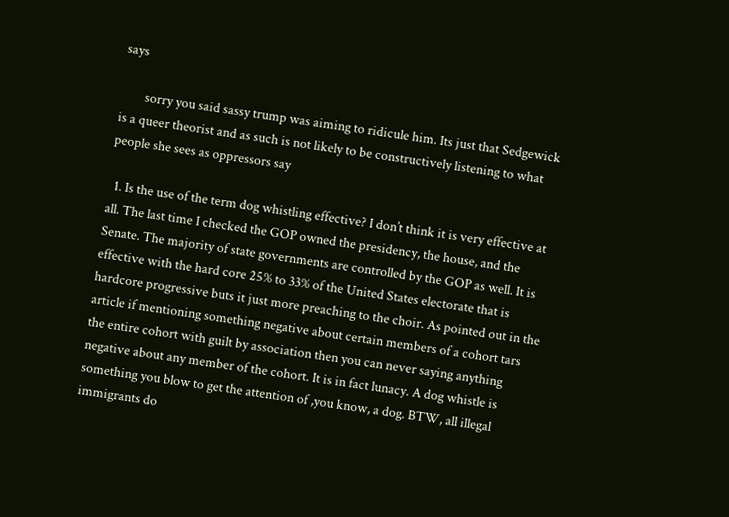says

        sorry you said sassy trump was aiming to ridicule him. Its just that Sedgewick is a queer theorist and as such is not likely to be constructively listening to what people she sees as oppressors say

  1. Is the use of the term dog whistling effective? I don’t think it is very effective at all. The last time I checked the GOP owned the presidency, the house, and the Senate. The majority of state governments are controlled by the GOP as well. It is effective with the hard core 25% to 33% of the United States electorate that is hardcore progressive buts it just more preaching to the choir. As pointed out in the article if mentioning something negative about certain members of a cohort tars the entire cohort with guilt by association then you can never saying anything negative about any member of the cohort. It is in fact lunacy. A dog whistle is something you blow to get the attention of ,you know, a dog. BTW, all illegal immigrants do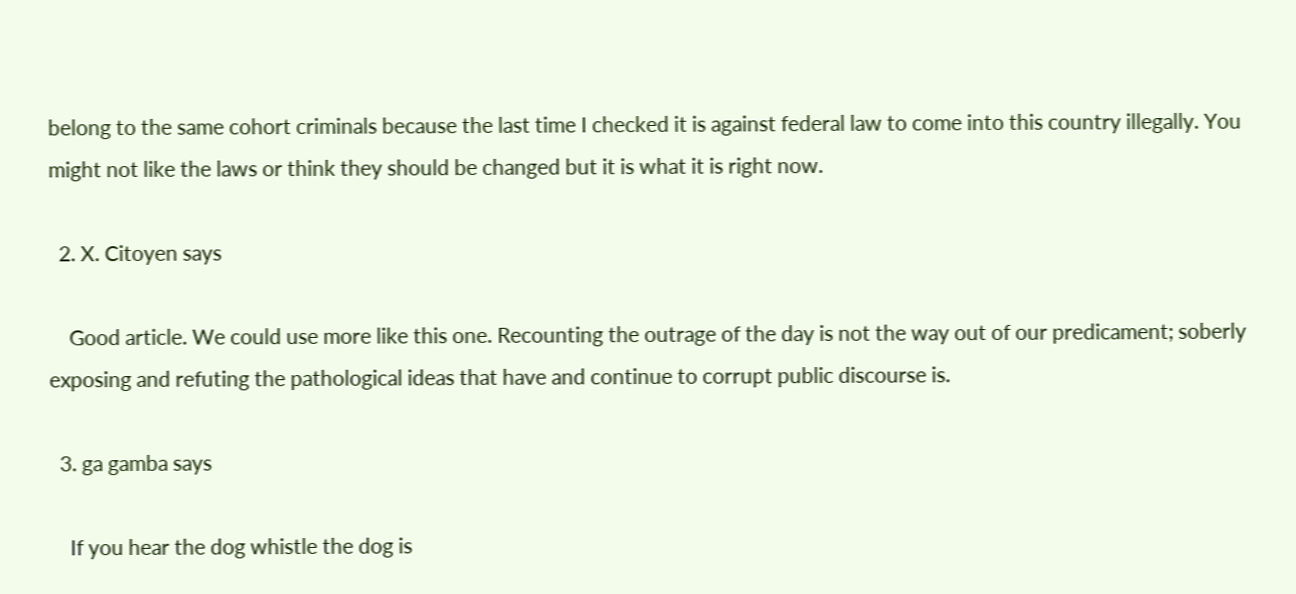belong to the same cohort criminals because the last time I checked it is against federal law to come into this country illegally. You might not like the laws or think they should be changed but it is what it is right now.

  2. X. Citoyen says

    Good article. We could use more like this one. Recounting the outrage of the day is not the way out of our predicament; soberly exposing and refuting the pathological ideas that have and continue to corrupt public discourse is.

  3. ga gamba says

    If you hear the dog whistle the dog is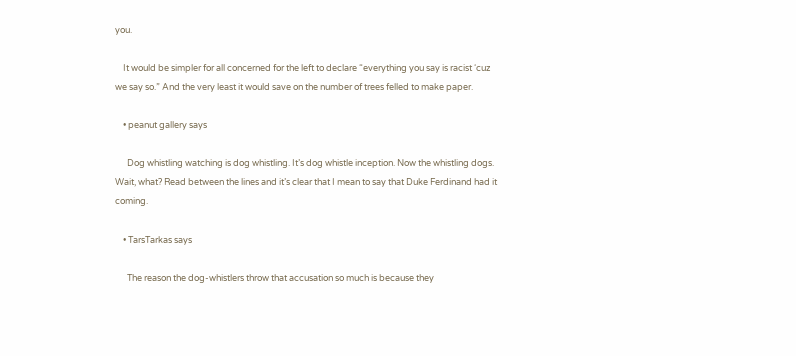you.

    It would be simpler for all concerned for the left to declare “everything you say is racist ‘cuz we say so.” And the very least it would save on the number of trees felled to make paper.

    • peanut gallery says

      Dog whistling watching is dog whistling. It’s dog whistle inception. Now the whistling dogs. Wait, what? Read between the lines and it’s clear that I mean to say that Duke Ferdinand had it coming.

    • TarsTarkas says

      The reason the dog-whistlers throw that accusation so much is because they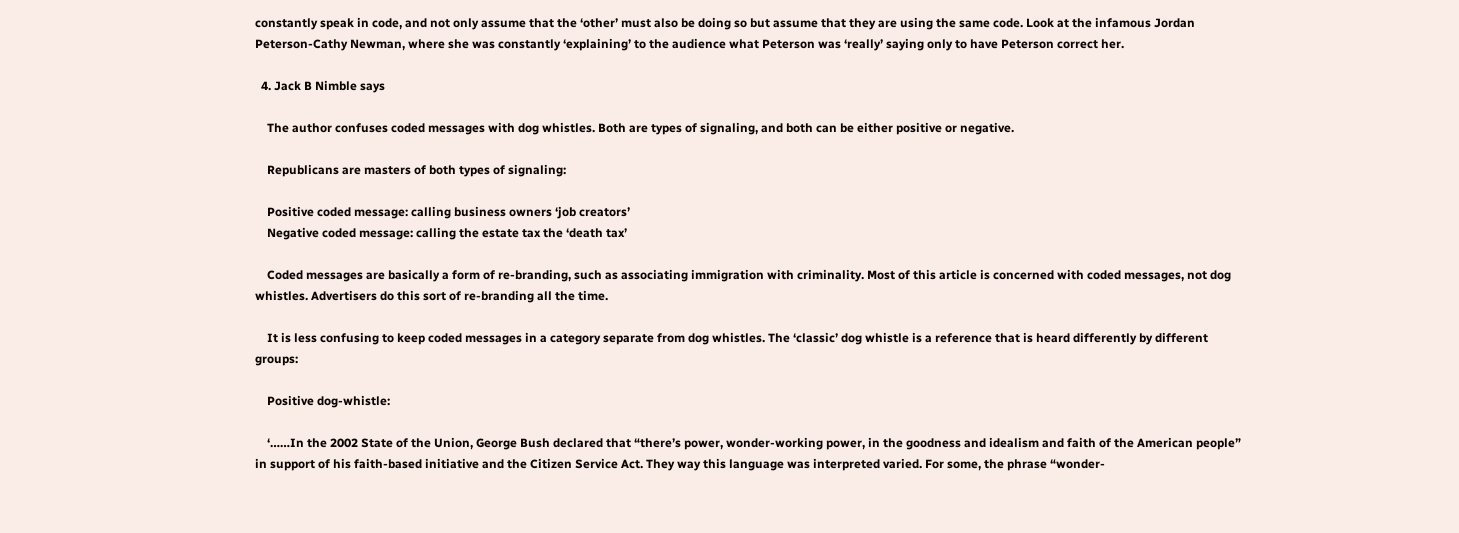constantly speak in code, and not only assume that the ‘other’ must also be doing so but assume that they are using the same code. Look at the infamous Jordan Peterson-Cathy Newman, where she was constantly ‘explaining’ to the audience what Peterson was ‘really’ saying only to have Peterson correct her.

  4. Jack B Nimble says

    The author confuses coded messages with dog whistles. Both are types of signaling, and both can be either positive or negative.

    Republicans are masters of both types of signaling:

    Positive coded message: calling business owners ‘job creators’
    Negative coded message: calling the estate tax the ‘death tax’

    Coded messages are basically a form of re-branding, such as associating immigration with criminality. Most of this article is concerned with coded messages, not dog whistles. Advertisers do this sort of re-branding all the time.

    It is less confusing to keep coded messages in a category separate from dog whistles. The ‘classic’ dog whistle is a reference that is heard differently by different groups:

    Positive dog-whistle:

    ‘……In the 2002 State of the Union, George Bush declared that “there’s power, wonder-working power, in the goodness and idealism and faith of the American people” in support of his faith-based initiative and the Citizen Service Act. They way this language was interpreted varied. For some, the phrase “wonder-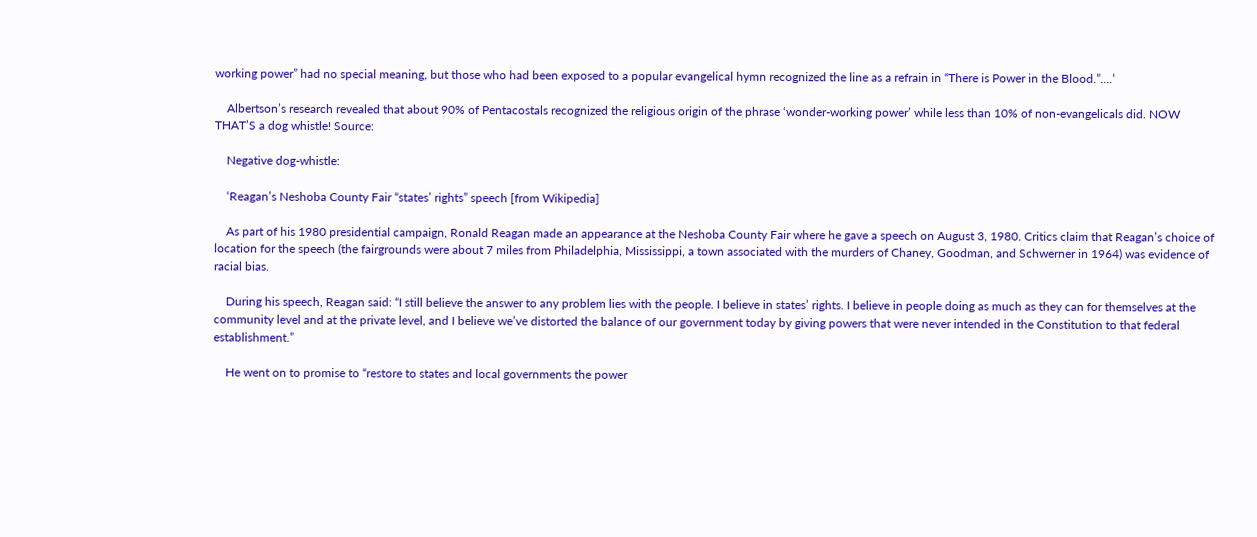working power” had no special meaning, but those who had been exposed to a popular evangelical hymn recognized the line as a refrain in “There is Power in the Blood.”….’

    Albertson’s research revealed that about 90% of Pentacostals recognized the religious origin of the phrase ‘wonder-working power’ while less than 10% of non-evangelicals did. NOW THAT’S a dog whistle! Source:

    Negative dog-whistle:

    ‘Reagan’s Neshoba County Fair “states’ rights” speech [from Wikipedia]

    As part of his 1980 presidential campaign, Ronald Reagan made an appearance at the Neshoba County Fair where he gave a speech on August 3, 1980. Critics claim that Reagan’s choice of location for the speech (the fairgrounds were about 7 miles from Philadelphia, Mississippi, a town associated with the murders of Chaney, Goodman, and Schwerner in 1964) was evidence of racial bias.

    During his speech, Reagan said: “I still believe the answer to any problem lies with the people. I believe in states’ rights. I believe in people doing as much as they can for themselves at the community level and at the private level, and I believe we’ve distorted the balance of our government today by giving powers that were never intended in the Constitution to that federal establishment.”

    He went on to promise to “restore to states and local governments the power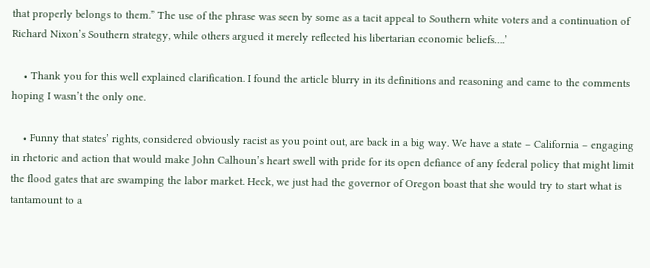that properly belongs to them.” The use of the phrase was seen by some as a tacit appeal to Southern white voters and a continuation of Richard Nixon’s Southern strategy, while others argued it merely reflected his libertarian economic beliefs….’

    • Thank you for this well explained clarification. I found the article blurry in its definitions and reasoning and came to the comments hoping I wasn’t the only one.

    • Funny that states’ rights, considered obviously racist as you point out, are back in a big way. We have a state – California – engaging in rhetoric and action that would make John Calhoun’s heart swell with pride for its open defiance of any federal policy that might limit the flood gates that are swamping the labor market. Heck, we just had the governor of Oregon boast that she would try to start what is tantamount to a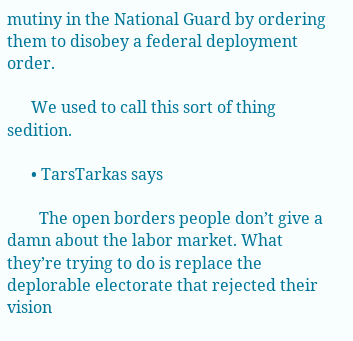mutiny in the National Guard by ordering them to disobey a federal deployment order.

      We used to call this sort of thing sedition.

      • TarsTarkas says

        The open borders people don’t give a damn about the labor market. What they’re trying to do is replace the deplorable electorate that rejected their vision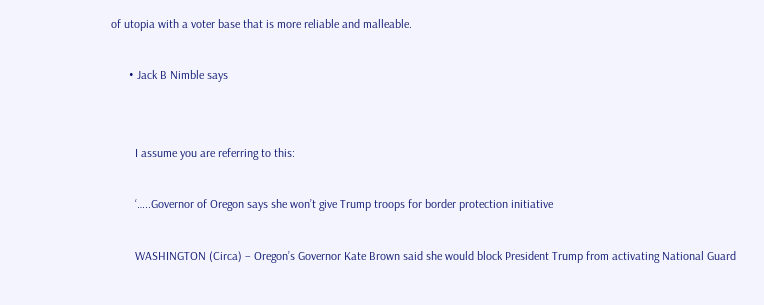of utopia with a voter base that is more reliable and malleable.

      • Jack B Nimble says


        I assume you are referring to this:

        ‘…..Governor of Oregon says she won’t give Trump troops for border protection initiative

        WASHINGTON (Circa) – Oregon’s Governor Kate Brown said she would block President Trump from activating National Guard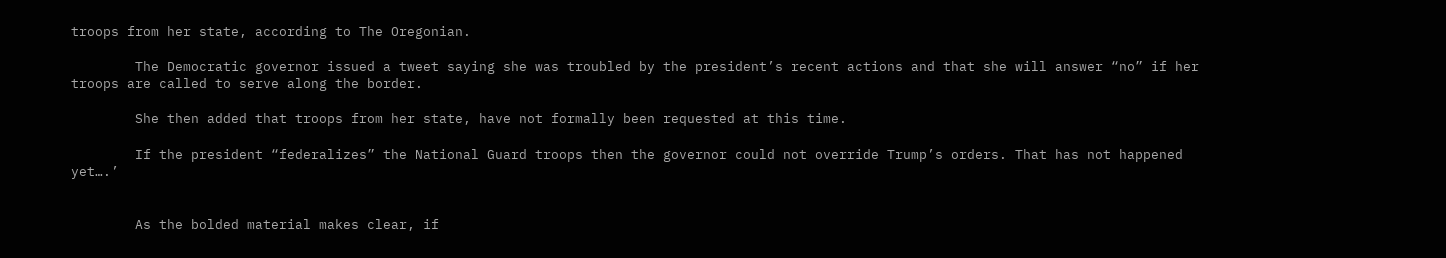troops from her state, according to The Oregonian.

        The Democratic governor issued a tweet saying she was troubled by the president’s recent actions and that she will answer “no” if her troops are called to serve along the border.

        She then added that troops from her state, have not formally been requested at this time.

        If the president “federalizes” the National Guard troops then the governor could not override Trump’s orders. That has not happened yet….’


        As the bolded material makes clear, if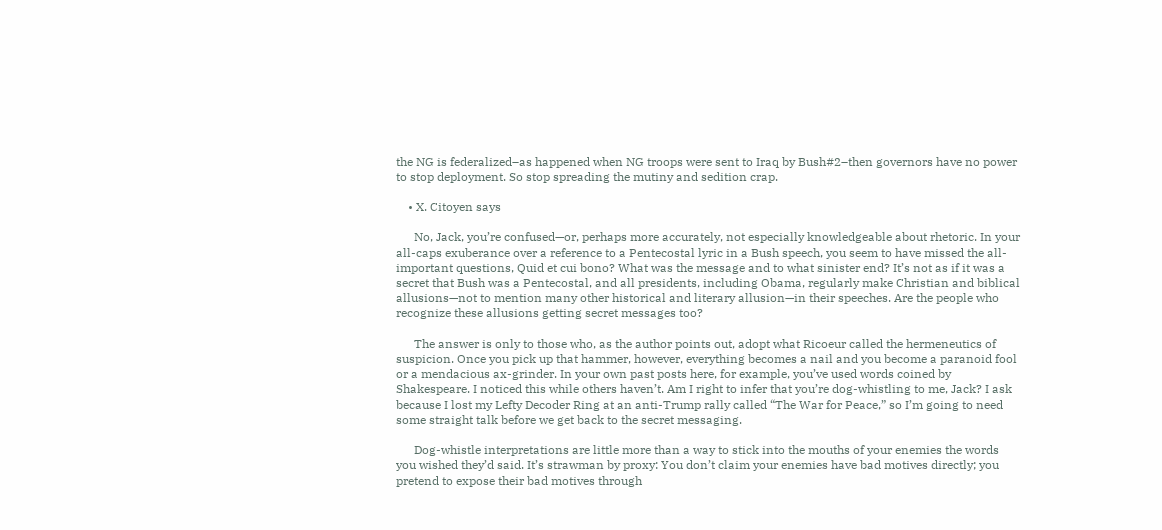the NG is federalized–as happened when NG troops were sent to Iraq by Bush#2–then governors have no power to stop deployment. So stop spreading the mutiny and sedition crap.

    • X. Citoyen says

      No, Jack, you’re confused—or, perhaps more accurately, not especially knowledgeable about rhetoric. In your all-caps exuberance over a reference to a Pentecostal lyric in a Bush speech, you seem to have missed the all-important questions, Quid et cui bono? What was the message and to what sinister end? It’s not as if it was a secret that Bush was a Pentecostal, and all presidents, including Obama, regularly make Christian and biblical allusions—not to mention many other historical and literary allusion—in their speeches. Are the people who recognize these allusions getting secret messages too?

      The answer is only to those who, as the author points out, adopt what Ricoeur called the hermeneutics of suspicion. Once you pick up that hammer, however, everything becomes a nail and you become a paranoid fool or a mendacious ax-grinder. In your own past posts here, for example, you’ve used words coined by Shakespeare. I noticed this while others haven’t. Am I right to infer that you’re dog-whistling to me, Jack? I ask because I lost my Lefty Decoder Ring at an anti-Trump rally called “The War for Peace,” so I’m going to need some straight talk before we get back to the secret messaging.

      Dog-whistle interpretations are little more than a way to stick into the mouths of your enemies the words you wished they’d said. It’s strawman by proxy: You don’t claim your enemies have bad motives directly; you pretend to expose their bad motives through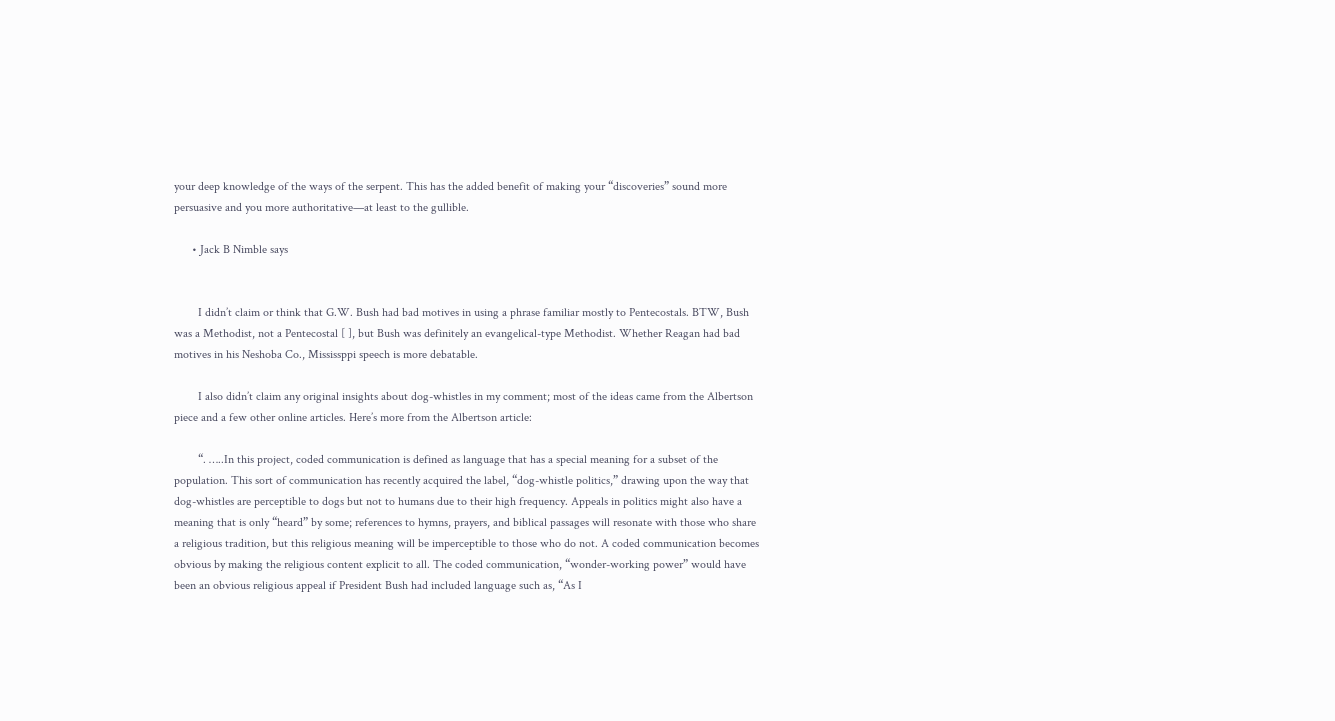your deep knowledge of the ways of the serpent. This has the added benefit of making your “discoveries” sound more persuasive and you more authoritative—at least to the gullible.

      • Jack B Nimble says


        I didn’t claim or think that G.W. Bush had bad motives in using a phrase familiar mostly to Pentecostals. BTW, Bush was a Methodist, not a Pentecostal [ ], but Bush was definitely an evangelical-type Methodist. Whether Reagan had bad motives in his Neshoba Co., Mississppi speech is more debatable.

        I also didn’t claim any original insights about dog-whistles in my comment; most of the ideas came from the Albertson piece and a few other online articles. Here’s more from the Albertson article:

        “. …..In this project, coded communication is defined as language that has a special meaning for a subset of the population. This sort of communication has recently acquired the label, “dog-whistle politics,” drawing upon the way that dog-whistles are perceptible to dogs but not to humans due to their high frequency. Appeals in politics might also have a meaning that is only “heard” by some; references to hymns, prayers, and biblical passages will resonate with those who share a religious tradition, but this religious meaning will be imperceptible to those who do not. A coded communication becomes obvious by making the religious content explicit to all. The coded communication, “wonder-working power” would have been an obvious religious appeal if President Bush had included language such as, “As I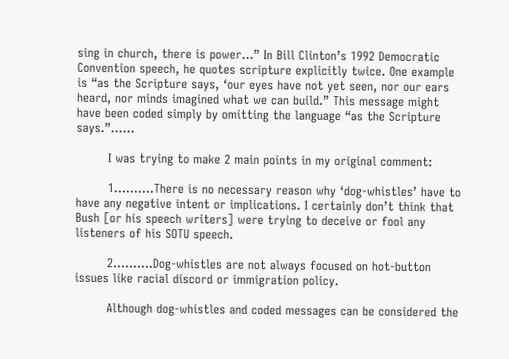sing in church, there is power…” In Bill Clinton’s 1992 Democratic Convention speech, he quotes scripture explicitly twice. One example is “as the Scripture says, ‘our eyes have not yet seen, nor our ears heard, nor minds imagined what we can build.” This message might have been coded simply by omitting the language “as the Scripture says.”……

        I was trying to make 2 main points in my original comment:

        1……….There is no necessary reason why ‘dog-whistles’ have to have any negative intent or implications. I certainly don’t think that Bush [or his speech writers] were trying to deceive or fool any listeners of his SOTU speech.

        2……….Dog-whistles are not always focused on hot-button issues like racial discord or immigration policy.

        Although dog-whistles and coded messages can be considered the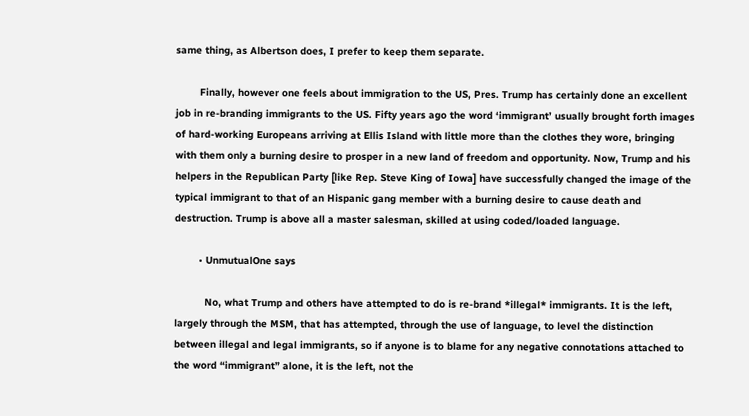same thing, as Albertson does, I prefer to keep them separate.

        Finally, however one feels about immigration to the US, Pres. Trump has certainly done an excellent job in re-branding immigrants to the US. Fifty years ago the word ‘immigrant’ usually brought forth images of hard-working Europeans arriving at Ellis Island with little more than the clothes they wore, bringing with them only a burning desire to prosper in a new land of freedom and opportunity. Now, Trump and his helpers in the Republican Party [like Rep. Steve King of Iowa] have successfully changed the image of the typical immigrant to that of an Hispanic gang member with a burning desire to cause death and destruction. Trump is above all a master salesman, skilled at using coded/loaded language.

        • UnmutualOne says

          No, what Trump and others have attempted to do is re-brand *illegal* immigrants. It is the left, largely through the MSM, that has attempted, through the use of language, to level the distinction between illegal and legal immigrants, so if anyone is to blame for any negative connotations attached to the word “immigrant” alone, it is the left, not the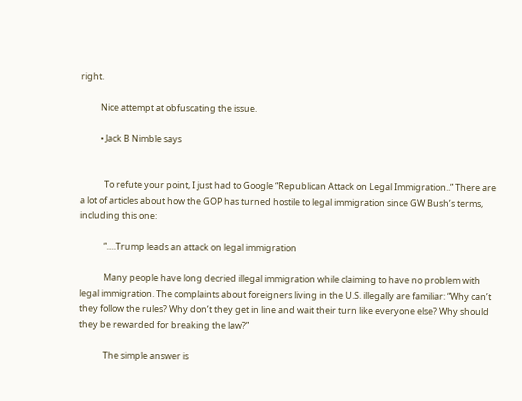right.

          Nice attempt at obfuscating the issue.

          • Jack B Nimble says


            To refute your point, I just had to Google “Republican Attack on Legal Immigration..” There are a lot of articles about how the GOP has turned hostile to legal immigration since GW Bush’s terms, including this one:

            “….Trump leads an attack on legal immigration

            Many people have long decried illegal immigration while claiming to have no problem with legal immigration. The complaints about foreigners living in the U.S. illegally are familiar: “Why can’t they follow the rules? Why don’t they get in line and wait their turn like everyone else? Why should they be rewarded for breaking the law?”

            The simple answer is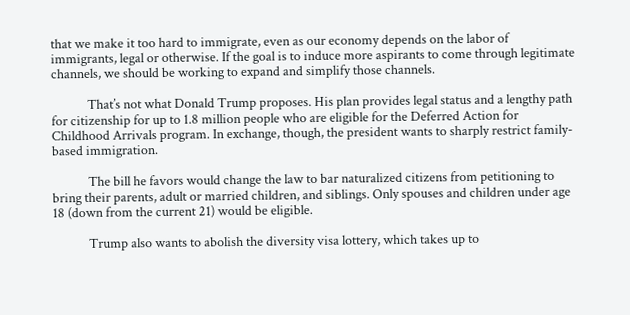that we make it too hard to immigrate, even as our economy depends on the labor of immigrants, legal or otherwise. If the goal is to induce more aspirants to come through legitimate channels, we should be working to expand and simplify those channels.

            That’s not what Donald Trump proposes. His plan provides legal status and a lengthy path for citizenship for up to 1.8 million people who are eligible for the Deferred Action for Childhood Arrivals program. In exchange, though, the president wants to sharply restrict family-based immigration.

            The bill he favors would change the law to bar naturalized citizens from petitioning to bring their parents, adult or married children, and siblings. Only spouses and children under age 18 (down from the current 21) would be eligible.

            Trump also wants to abolish the diversity visa lottery, which takes up to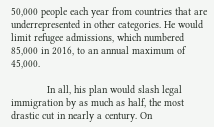50,000 people each year from countries that are underrepresented in other categories. He would limit refugee admissions, which numbered 85,000 in 2016, to an annual maximum of 45,000.

            In all, his plan would slash legal immigration by as much as half, the most drastic cut in nearly a century. On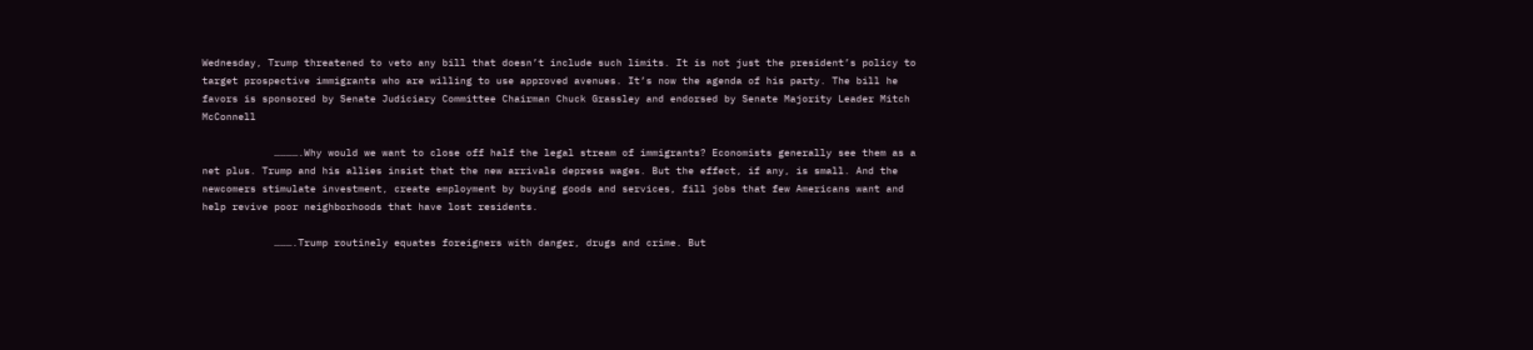Wednesday, Trump threatened to veto any bill that doesn’t include such limits. It is not just the president’s policy to target prospective immigrants who are willing to use approved avenues. It’s now the agenda of his party. The bill he favors is sponsored by Senate Judiciary Committee Chairman Chuck Grassley and endorsed by Senate Majority Leader Mitch McConnell

            ………….Why would we want to close off half the legal stream of immigrants? Economists generally see them as a net plus. Trump and his allies insist that the new arrivals depress wages. But the effect, if any, is small. And the newcomers stimulate investment, create employment by buying goods and services, fill jobs that few Americans want and help revive poor neighborhoods that have lost residents.

            ……….Trump routinely equates foreigners with danger, drugs and crime. But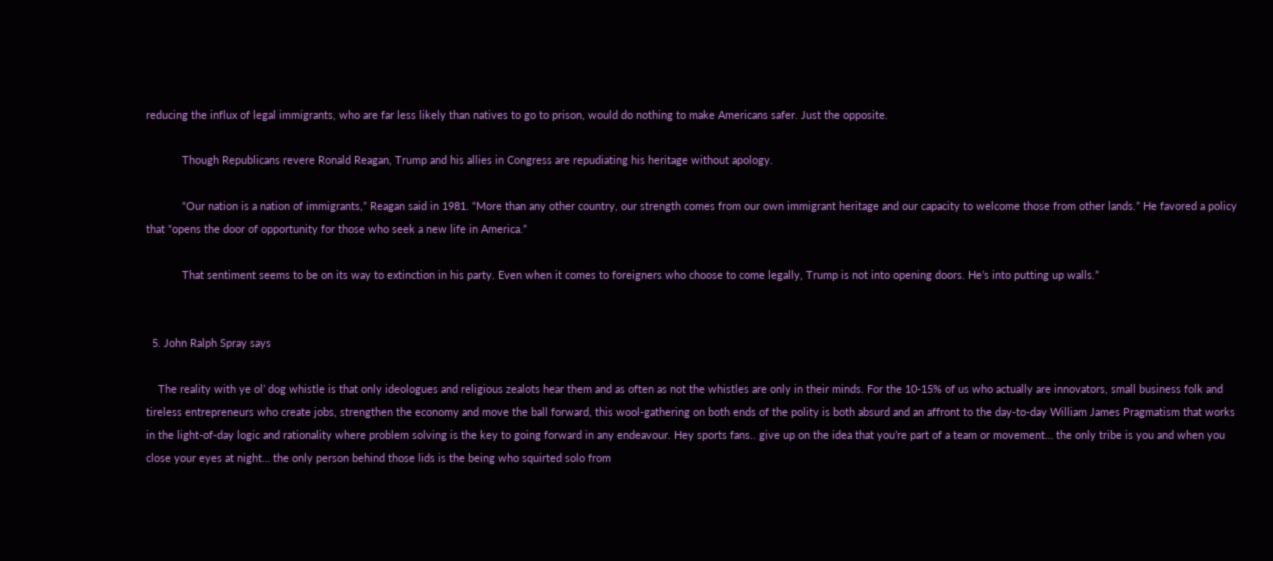reducing the influx of legal immigrants, who are far less likely than natives to go to prison, would do nothing to make Americans safer. Just the opposite.

            Though Republicans revere Ronald Reagan, Trump and his allies in Congress are repudiating his heritage without apology.

            “Our nation is a nation of immigrants,” Reagan said in 1981. “More than any other country, our strength comes from our own immigrant heritage and our capacity to welcome those from other lands.” He favored a policy that “opens the door of opportunity for those who seek a new life in America.”

            That sentiment seems to be on its way to extinction in his party. Even when it comes to foreigners who choose to come legally, Trump is not into opening doors. He’s into putting up walls.”


  5. John Ralph Spray says

    The reality with ye ol’ dog whistle is that only ideologues and religious zealots hear them and as often as not the whistles are only in their minds. For the 10-15% of us who actually are innovators, small business folk and tireless entrepreneurs who create jobs, strengthen the economy and move the ball forward, this wool-gathering on both ends of the polity is both absurd and an affront to the day-to-day William James Pragmatism that works in the light-of-day logic and rationality where problem solving is the key to going forward in any endeavour. Hey sports fans.. give up on the idea that you’re part of a team or movement… the only tribe is you and when you close your eyes at night… the only person behind those lids is the being who squirted solo from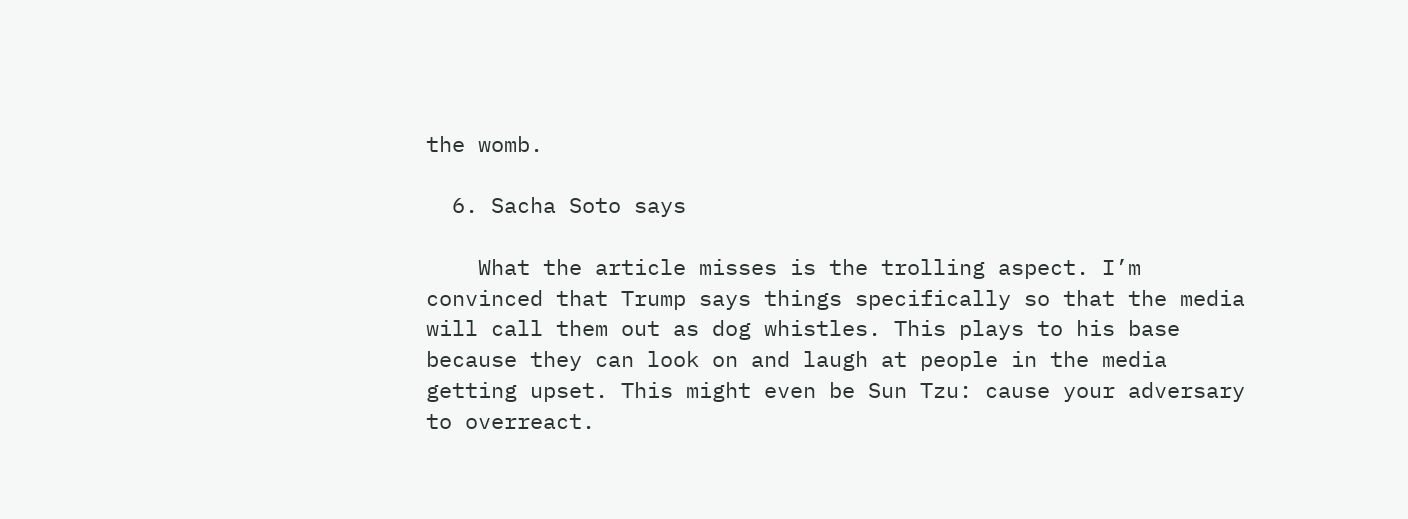the womb.

  6. Sacha Soto says

    What the article misses is the trolling aspect. I’m convinced that Trump says things specifically so that the media will call them out as dog whistles. This plays to his base because they can look on and laugh at people in the media getting upset. This might even be Sun Tzu: cause your adversary to overreact.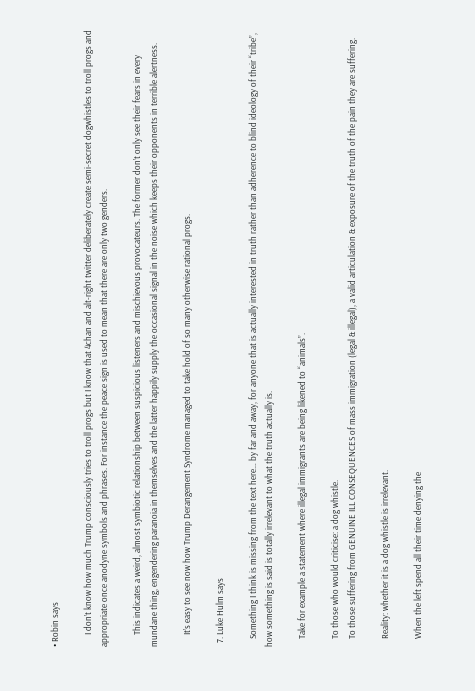• Robin says

      I don’t know how much Trump consciously tries to troll progs but I know that 4chan and alt-right twitter deliberately create semi-secret dogwhistles to troll progs and appropriate once anodyne symbols and phrases. For instance the peace sign is used to mean that there are only two genders.

      This indicates a weird, almost symbiotic relationship between suspicious listeners and mischievous provocateurs. The former don’t only see their fears in every mundane thing, engendering paranoia in themselves and the latter happily supply the occasional signal in the noise which keeps their opponents in terrible alertness.

      It’s easy to see now how Trump Derangement Syndrome managed to take hold of so many otherwise rational progs.

  7. Luke Hulm says

    Something I think is missing from the text here… by far and away, for anyone that is actually interested in truth rather than adherence to blind ideology of their “tribe”, how something is said is totally irrelevant to what the truth actually is.

    Take for example a statement where illegal immigrants are being likened to “animals”.

    To those who would criticise: a dog whistle.
    To those suffering from GENUINE ILL CONSEQUENCES of mass immigration (legal & illegal), a valid articulation & exposure of the truth of the pain they are suffering.

    Reality: whether it is a dog whistle is irrelevant.

    When the left spend all their time denying the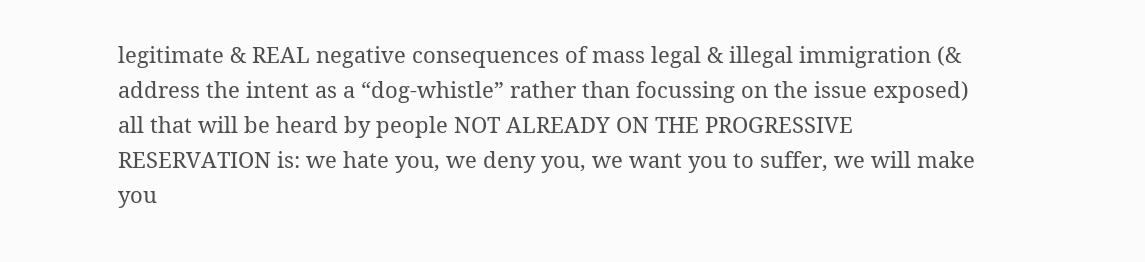legitimate & REAL negative consequences of mass legal & illegal immigration (& address the intent as a “dog-whistle” rather than focussing on the issue exposed) all that will be heard by people NOT ALREADY ON THE PROGRESSIVE RESERVATION is: we hate you, we deny you, we want you to suffer, we will make you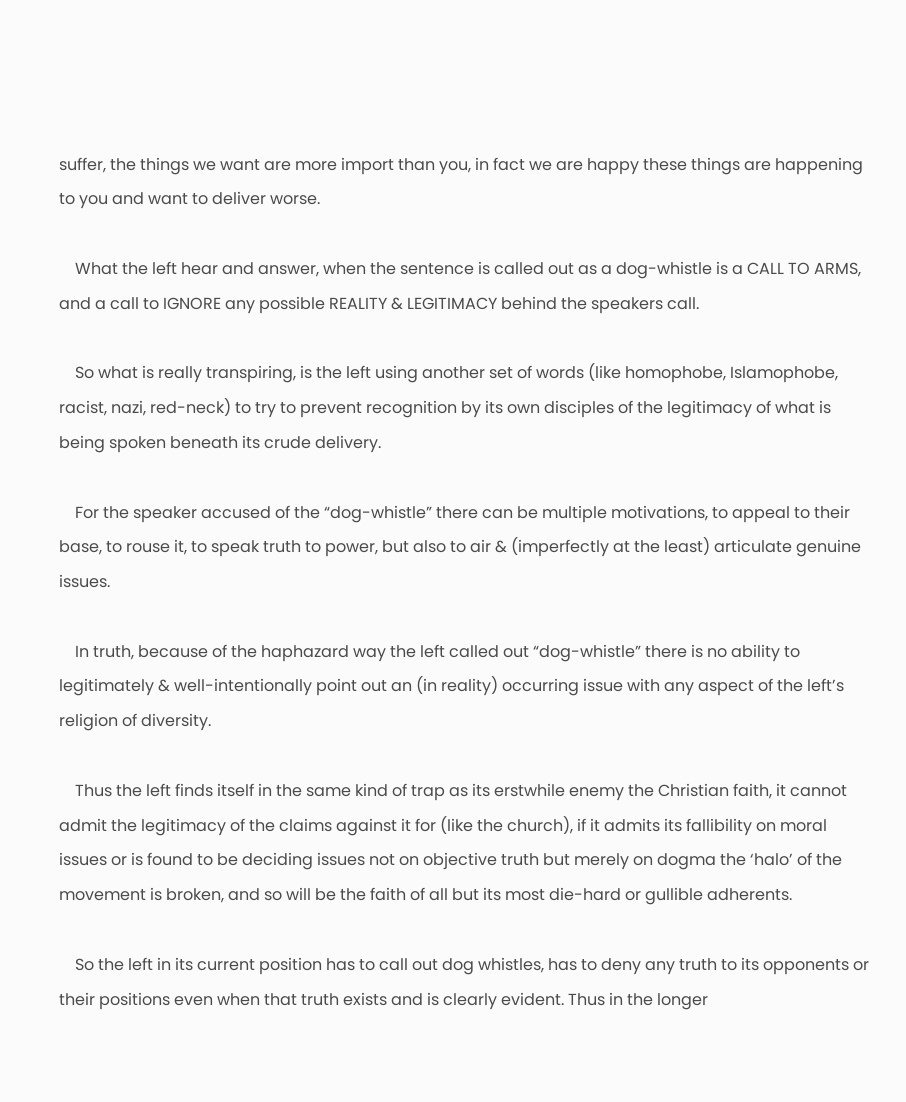suffer, the things we want are more import than you, in fact we are happy these things are happening to you and want to deliver worse.

    What the left hear and answer, when the sentence is called out as a dog-whistle is a CALL TO ARMS, and a call to IGNORE any possible REALITY & LEGITIMACY behind the speakers call.

    So what is really transpiring, is the left using another set of words (like homophobe, Islamophobe, racist, nazi, red-neck) to try to prevent recognition by its own disciples of the legitimacy of what is being spoken beneath its crude delivery.

    For the speaker accused of the “dog-whistle” there can be multiple motivations, to appeal to their base, to rouse it, to speak truth to power, but also to air & (imperfectly at the least) articulate genuine issues.

    In truth, because of the haphazard way the left called out “dog-whistle” there is no ability to legitimately & well-intentionally point out an (in reality) occurring issue with any aspect of the left’s religion of diversity.

    Thus the left finds itself in the same kind of trap as its erstwhile enemy the Christian faith, it cannot admit the legitimacy of the claims against it for (like the church), if it admits its fallibility on moral issues or is found to be deciding issues not on objective truth but merely on dogma the ‘halo’ of the movement is broken, and so will be the faith of all but its most die-hard or gullible adherents.

    So the left in its current position has to call out dog whistles, has to deny any truth to its opponents or their positions even when that truth exists and is clearly evident. Thus in the longer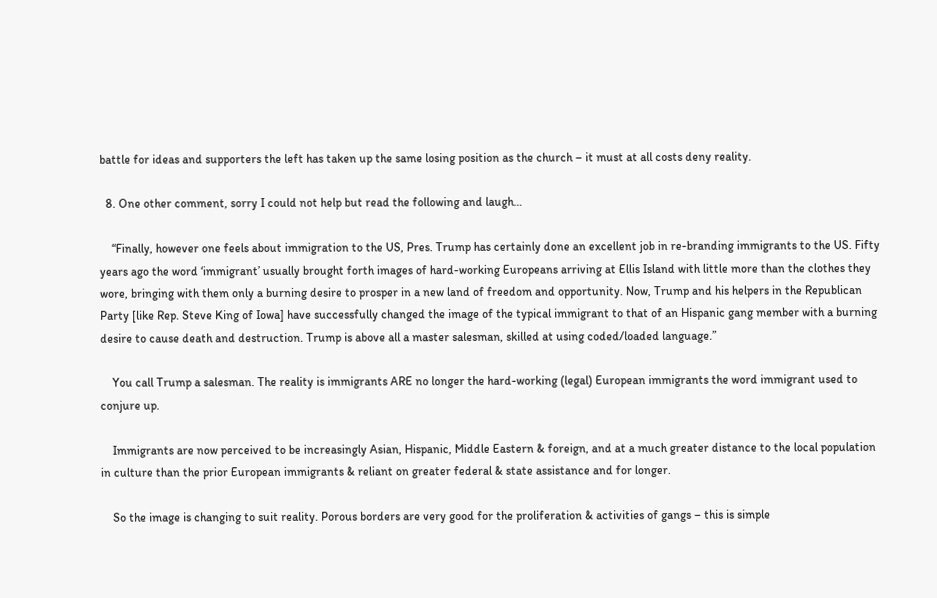battle for ideas and supporters the left has taken up the same losing position as the church – it must at all costs deny reality.

  8. One other comment, sorry I could not help but read the following and laugh…

    “Finally, however one feels about immigration to the US, Pres. Trump has certainly done an excellent job in re-branding immigrants to the US. Fifty years ago the word ‘immigrant’ usually brought forth images of hard-working Europeans arriving at Ellis Island with little more than the clothes they wore, bringing with them only a burning desire to prosper in a new land of freedom and opportunity. Now, Trump and his helpers in the Republican Party [like Rep. Steve King of Iowa] have successfully changed the image of the typical immigrant to that of an Hispanic gang member with a burning desire to cause death and destruction. Trump is above all a master salesman, skilled at using coded/loaded language.”

    You call Trump a salesman. The reality is immigrants ARE no longer the hard-working (legal) European immigrants the word immigrant used to conjure up.

    Immigrants are now perceived to be increasingly Asian, Hispanic, Middle Eastern & foreign, and at a much greater distance to the local population in culture than the prior European immigrants & reliant on greater federal & state assistance and for longer.

    So the image is changing to suit reality. Porous borders are very good for the proliferation & activities of gangs – this is simple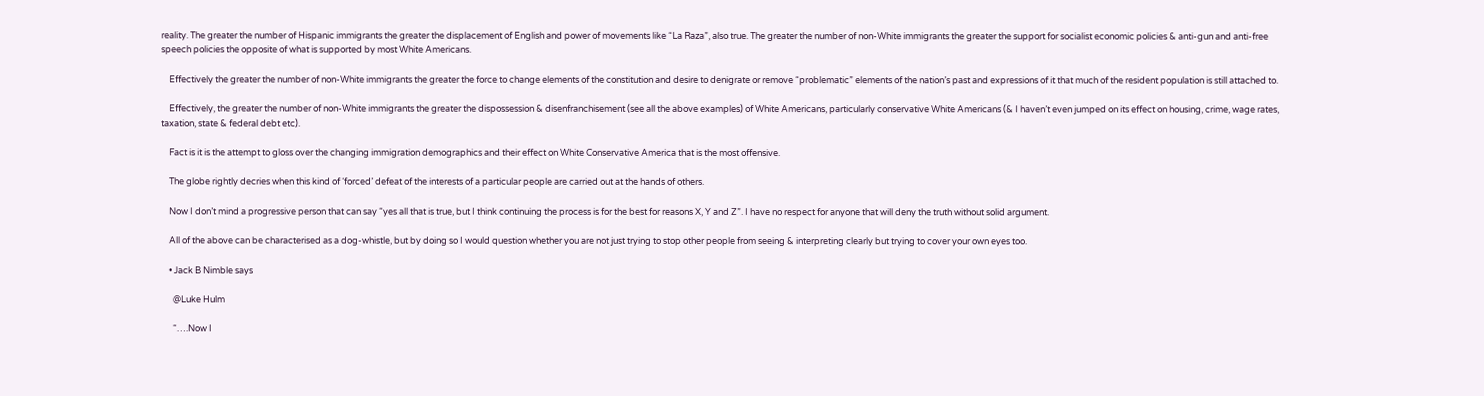reality. The greater the number of Hispanic immigrants the greater the displacement of English and power of movements like “La Raza”, also true. The greater the number of non-White immigrants the greater the support for socialist economic policies & anti-gun and anti-free speech policies the opposite of what is supported by most White Americans.

    Effectively the greater the number of non-White immigrants the greater the force to change elements of the constitution and desire to denigrate or remove “problematic” elements of the nation’s past and expressions of it that much of the resident population is still attached to.

    Effectively, the greater the number of non-White immigrants the greater the dispossession & disenfranchisement (see all the above examples) of White Americans, particularly conservative White Americans (& I haven’t even jumped on its effect on housing, crime, wage rates, taxation, state & federal debt etc).

    Fact is it is the attempt to gloss over the changing immigration demographics and their effect on White Conservative America that is the most offensive.

    The globe rightly decries when this kind of ‘forced’ defeat of the interests of a particular people are carried out at the hands of others.

    Now I don’t mind a progressive person that can say “yes all that is true, but I think continuing the process is for the best for reasons X, Y and Z”. I have no respect for anyone that will deny the truth without solid argument.

    All of the above can be characterised as a dog-whistle, but by doing so I would question whether you are not just trying to stop other people from seeing & interpreting clearly but trying to cover your own eyes too.

    • Jack B Nimble says

      @Luke Hulm

      “….Now I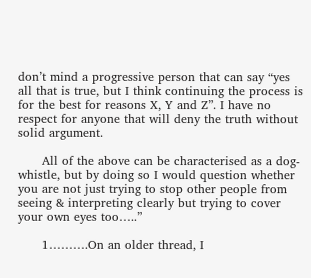don’t mind a progressive person that can say “yes all that is true, but I think continuing the process is for the best for reasons X, Y and Z”. I have no respect for anyone that will deny the truth without solid argument.

      All of the above can be characterised as a dog-whistle, but by doing so I would question whether you are not just trying to stop other people from seeing & interpreting clearly but trying to cover your own eyes too…..”

      1……….On an older thread, I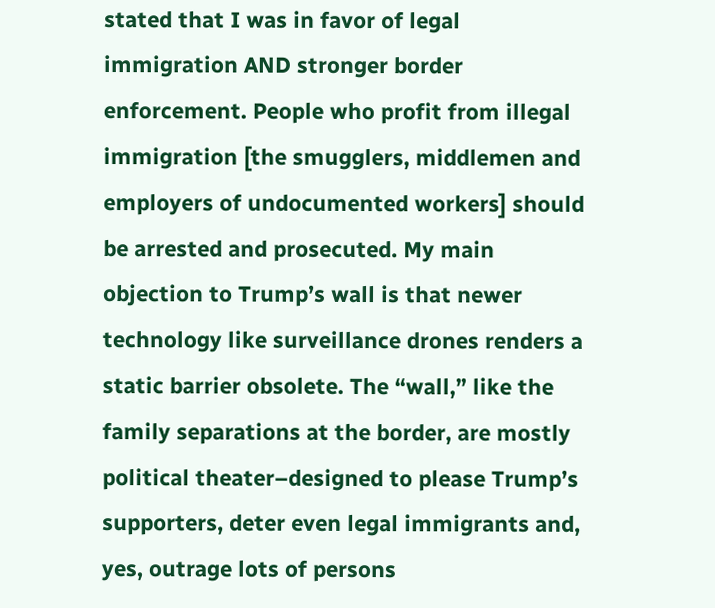stated that I was in favor of legal immigration AND stronger border enforcement. People who profit from illegal immigration [the smugglers, middlemen and employers of undocumented workers] should be arrested and prosecuted. My main objection to Trump’s wall is that newer technology like surveillance drones renders a static barrier obsolete. The “wall,” like the family separations at the border, are mostly political theater–designed to please Trump’s supporters, deter even legal immigrants and, yes, outrage lots of persons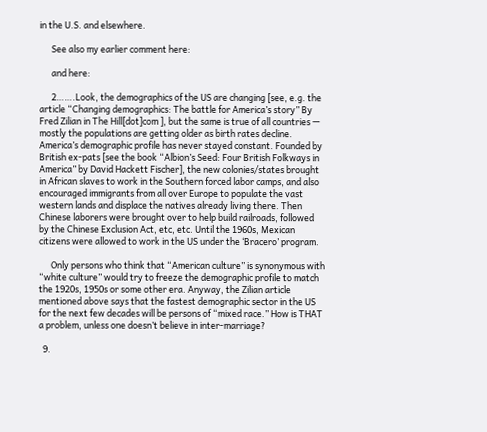in the U.S. and elsewhere.

      See also my earlier comment here:

      and here:

      2…….Look, the demographics of the US are changing [see, e.g. the article “Changing demographics: The battle for America’s story” By Fred Zilian in The Hill[dot]com ], but the same is true of all countries — mostly the populations are getting older as birth rates decline. America’s demographic profile has never stayed constant. Founded by British ex-pats [see the book “Albion’s Seed: Four British Folkways in America” by David Hackett Fischer], the new colonies/states brought in African slaves to work in the Southern forced labor camps, and also encouraged immigrants from all over Europe to populate the vast western lands and displace the natives already living there. Then Chinese laborers were brought over to help build railroads, followed by the Chinese Exclusion Act, etc, etc. Until the 1960s, Mexican citizens were allowed to work in the US under the ‘Bracero’ program.

      Only persons who think that “American culture” is synonymous with “white culture” would try to freeze the demographic profile to match the 1920s, 1950s or some other era. Anyway, the Zilian article mentioned above says that the fastest demographic sector in the US for the next few decades will be persons of “mixed race.” How is THAT a problem, unless one doesn’t believe in inter-marriage?

  9.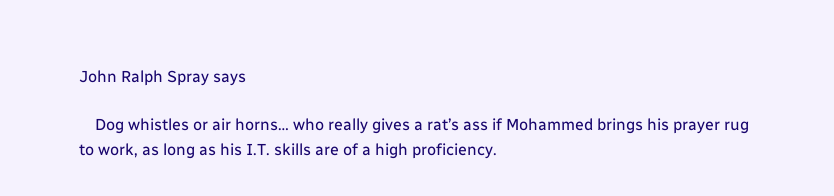John Ralph Spray says

    Dog whistles or air horns… who really gives a rat’s ass if Mohammed brings his prayer rug to work, as long as his I.T. skills are of a high proficiency.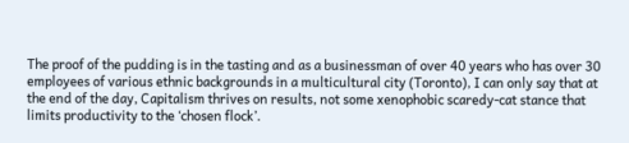The proof of the pudding is in the tasting and as a businessman of over 40 years who has over 30 employees of various ethnic backgrounds in a multicultural city (Toronto), I can only say that at the end of the day, Capitalism thrives on results, not some xenophobic scaredy-cat stance that limits productivity to the ‘chosen flock’.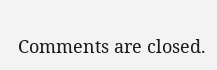Comments are closed.